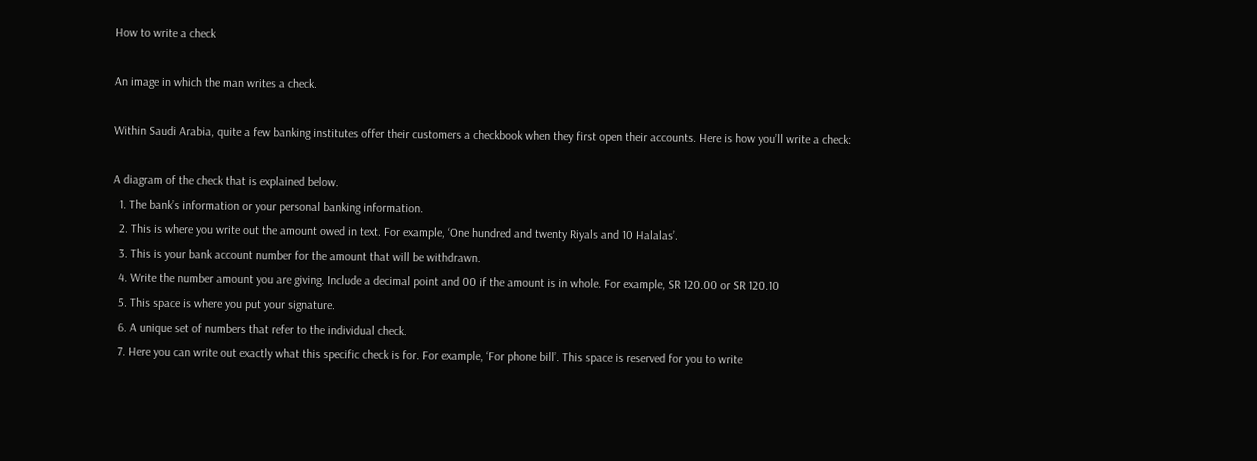How to write a check

An image in which the man writes a check.

Within Saudi Arabia, quite a few banking institutes offer their customers a checkbook when they first open their accounts. Here is how you’ll write a check:

A diagram of the check that is explained below.
  1. The bank’s information or your personal banking information.
  2. This is where you write out the amount owed in text. For example, ‘One hundred and twenty Riyals and 10 Halalas’.
  3. This is your bank account number for the amount that will be withdrawn.
  4. Write the number amount you are giving. Include a decimal point and 00 if the amount is in whole. For example, SR 120.00 or SR 120.10
  5. This space is where you put your signature.
  6. A unique set of numbers that refer to the individual check.
  7. Here you can write out exactly what this specific check is for. For example, ‘For phone bill’. This space is reserved for you to write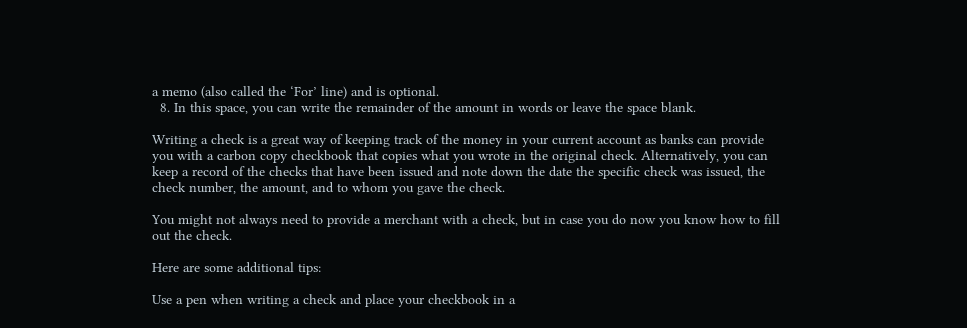a memo (also called the ‘For’ line) and is optional.
  8. In this space, you can write the remainder of the amount in words or leave the space blank.

Writing a check is a great way of keeping track of the money in your current account as banks can provide you with a carbon copy checkbook that copies what you wrote in the original check. Alternatively, you can keep a record of the checks that have been issued and note down the date the specific check was issued, the check number, the amount, and to whom you gave the check.

You might not always need to provide a merchant with a check, but in case you do now you know how to fill out the check.

Here are some additional tips:

Use a pen when writing a check and place your checkbook in a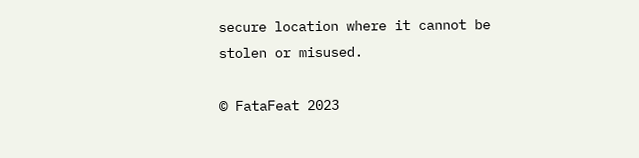secure location where it cannot be stolen or misused.

© FataFeat 2023